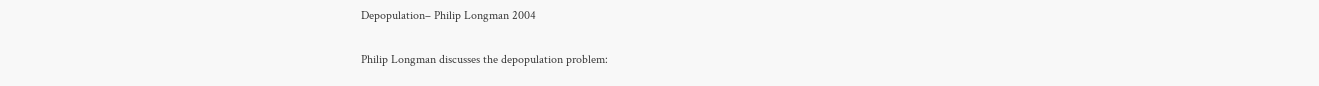Depopulation– Philip Longman 2004

Philip Longman discusses the depopulation problem: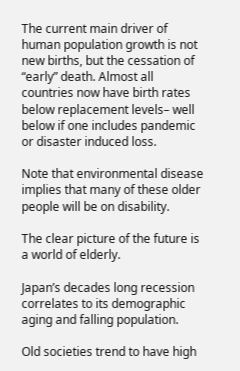The current main driver of human population growth is not new births, but the cessation of “early” death. Almost all countries now have birth rates below replacement levels– well below if one includes pandemic or disaster induced loss.

Note that environmental disease implies that many of these older people will be on disability.

The clear picture of the future is a world of elderly.

Japan’s decades long recession correlates to its demographic aging and falling population.

Old societies trend to have high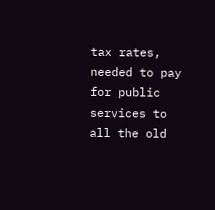tax rates, needed to pay for public services to all the old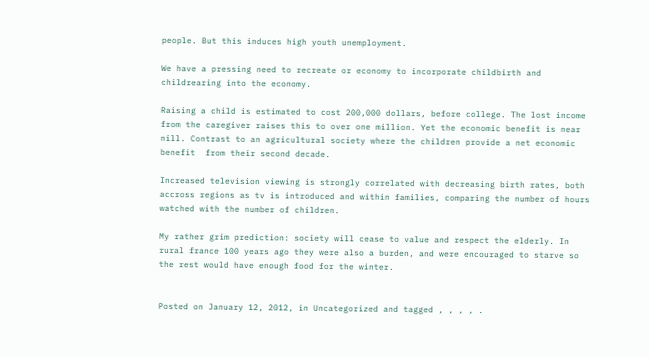people. But this induces high youth unemployment.

We have a pressing need to recreate or economy to incorporate childbirth and childrearing into the economy.

Raising a child is estimated to cost 200,000 dollars, before college. The lost income from the caregiver raises this to over one million. Yet the economic benefit is near nill. Contrast to an agricultural society where the children provide a net economic benefit  from their second decade.

Increased television viewing is strongly correlated with decreasing birth rates, both accross regions as tv is introduced and within families, comparing the number of hours watched with the number of children.

My rather grim prediction: society will cease to value and respect the elderly. In rural france 100 years ago they were also a burden, and were encouraged to starve so the rest would have enough food for the winter.


Posted on January 12, 2012, in Uncategorized and tagged , , , , .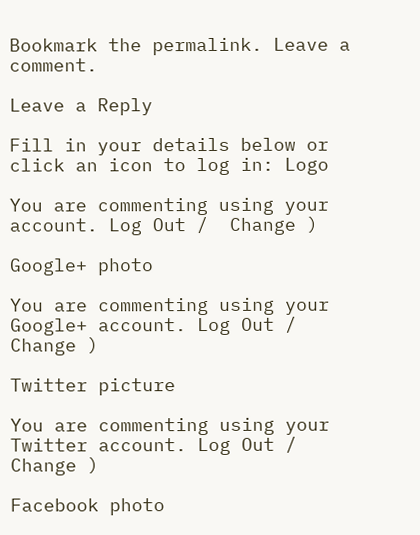Bookmark the permalink. Leave a comment.

Leave a Reply

Fill in your details below or click an icon to log in: Logo

You are commenting using your account. Log Out /  Change )

Google+ photo

You are commenting using your Google+ account. Log Out /  Change )

Twitter picture

You are commenting using your Twitter account. Log Out /  Change )

Facebook photo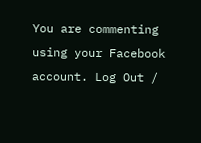You are commenting using your Facebook account. Log Out /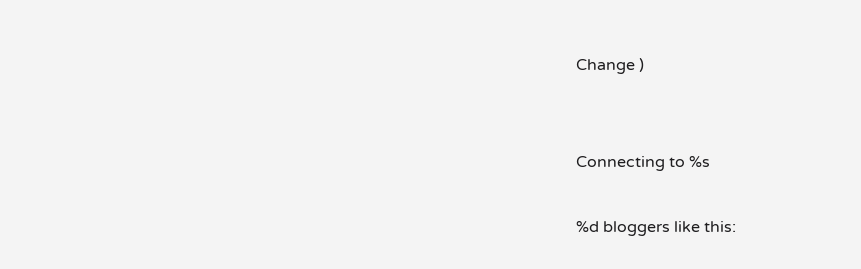Change )


Connecting to %s

%d bloggers like this: